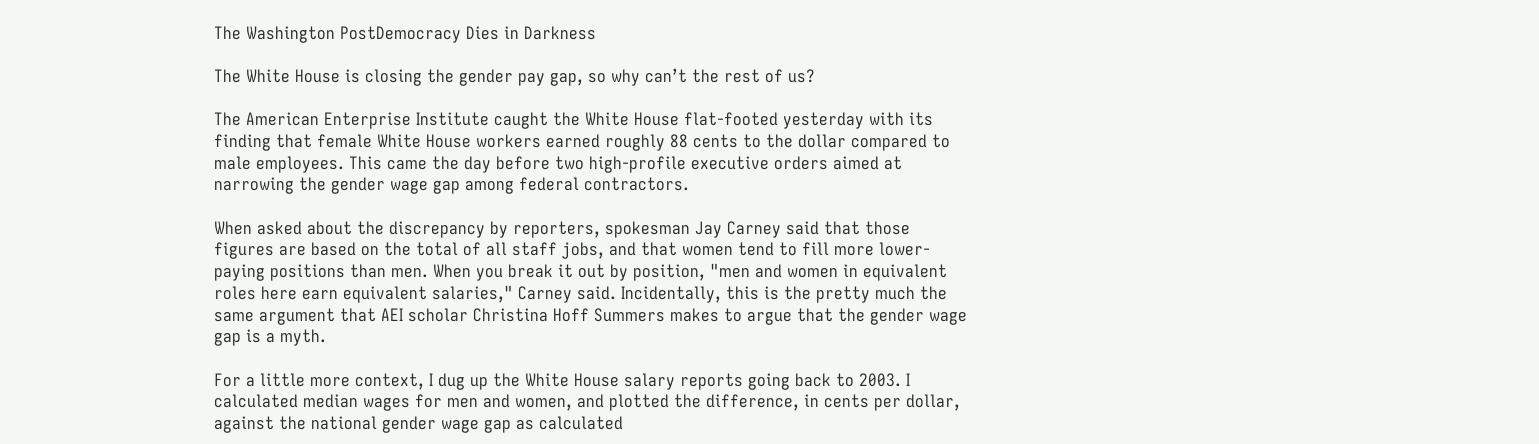The Washington PostDemocracy Dies in Darkness

The White House is closing the gender pay gap, so why can’t the rest of us?

The American Enterprise Institute caught the White House flat-footed yesterday with its finding that female White House workers earned roughly 88 cents to the dollar compared to male employees. This came the day before two high-profile executive orders aimed at narrowing the gender wage gap among federal contractors.

When asked about the discrepancy by reporters, spokesman Jay Carney said that those figures are based on the total of all staff jobs, and that women tend to fill more lower-paying positions than men. When you break it out by position, "men and women in equivalent roles here earn equivalent salaries," Carney said. Incidentally, this is the pretty much the same argument that AEI scholar Christina Hoff Summers makes to argue that the gender wage gap is a myth.

For a little more context, I dug up the White House salary reports going back to 2003. I calculated median wages for men and women, and plotted the difference, in cents per dollar, against the national gender wage gap as calculated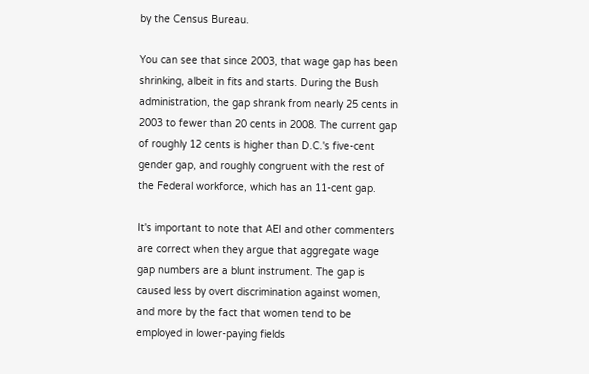by the Census Bureau.

You can see that since 2003, that wage gap has been shrinking, albeit in fits and starts. During the Bush administration, the gap shrank from nearly 25 cents in 2003 to fewer than 20 cents in 2008. The current gap of roughly 12 cents is higher than D.C.'s five-cent gender gap, and roughly congruent with the rest of the Federal workforce, which has an 11-cent gap.

It's important to note that AEI and other commenters are correct when they argue that aggregate wage gap numbers are a blunt instrument. The gap is caused less by overt discrimination against women, and more by the fact that women tend to be employed in lower-paying fields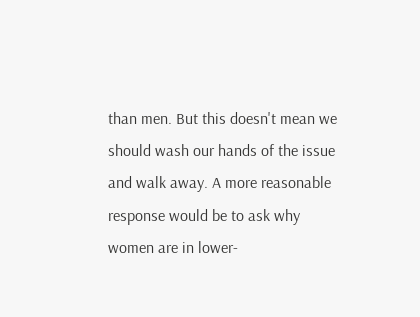than men. But this doesn't mean we should wash our hands of the issue and walk away. A more reasonable response would be to ask why women are in lower-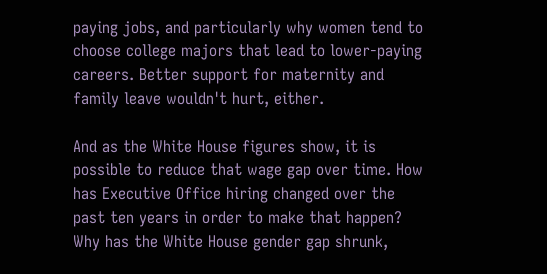paying jobs, and particularly why women tend to choose college majors that lead to lower-paying careers. Better support for maternity and family leave wouldn't hurt, either.

And as the White House figures show, it is possible to reduce that wage gap over time. How has Executive Office hiring changed over the past ten years in order to make that happen? Why has the White House gender gap shrunk,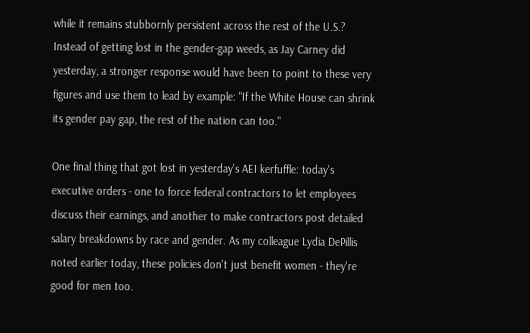while it remains stubbornly persistent across the rest of the U.S.? Instead of getting lost in the gender-gap weeds, as Jay Carney did yesterday, a stronger response would have been to point to these very figures and use them to lead by example: "If the White House can shrink its gender pay gap, the rest of the nation can too."

One final thing that got lost in yesterday's AEI kerfuffle: today's executive orders - one to force federal contractors to let employees discuss their earnings, and another to make contractors post detailed salary breakdowns by race and gender. As my colleague Lydia DePillis noted earlier today, these policies don't just benefit women - they're good for men too.